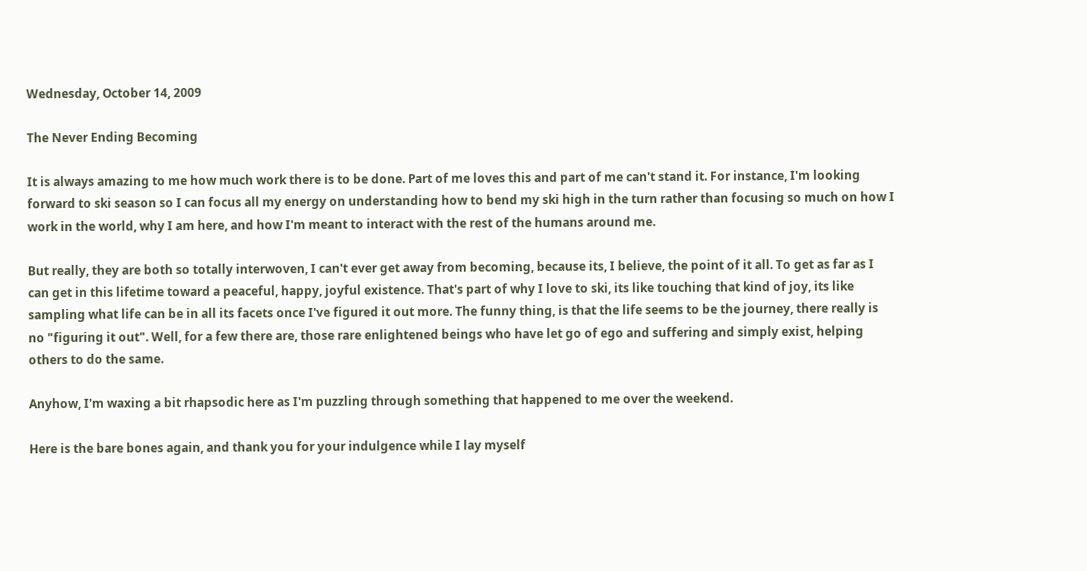Wednesday, October 14, 2009

The Never Ending Becoming

It is always amazing to me how much work there is to be done. Part of me loves this and part of me can't stand it. For instance, I'm looking forward to ski season so I can focus all my energy on understanding how to bend my ski high in the turn rather than focusing so much on how I work in the world, why I am here, and how I'm meant to interact with the rest of the humans around me.

But really, they are both so totally interwoven, I can't ever get away from becoming, because its, I believe, the point of it all. To get as far as I can get in this lifetime toward a peaceful, happy, joyful existence. That's part of why I love to ski, its like touching that kind of joy, its like sampling what life can be in all its facets once I've figured it out more. The funny thing, is that the life seems to be the journey, there really is no "figuring it out". Well, for a few there are, those rare enlightened beings who have let go of ego and suffering and simply exist, helping others to do the same.

Anyhow, I'm waxing a bit rhapsodic here as I'm puzzling through something that happened to me over the weekend.

Here is the bare bones again, and thank you for your indulgence while I lay myself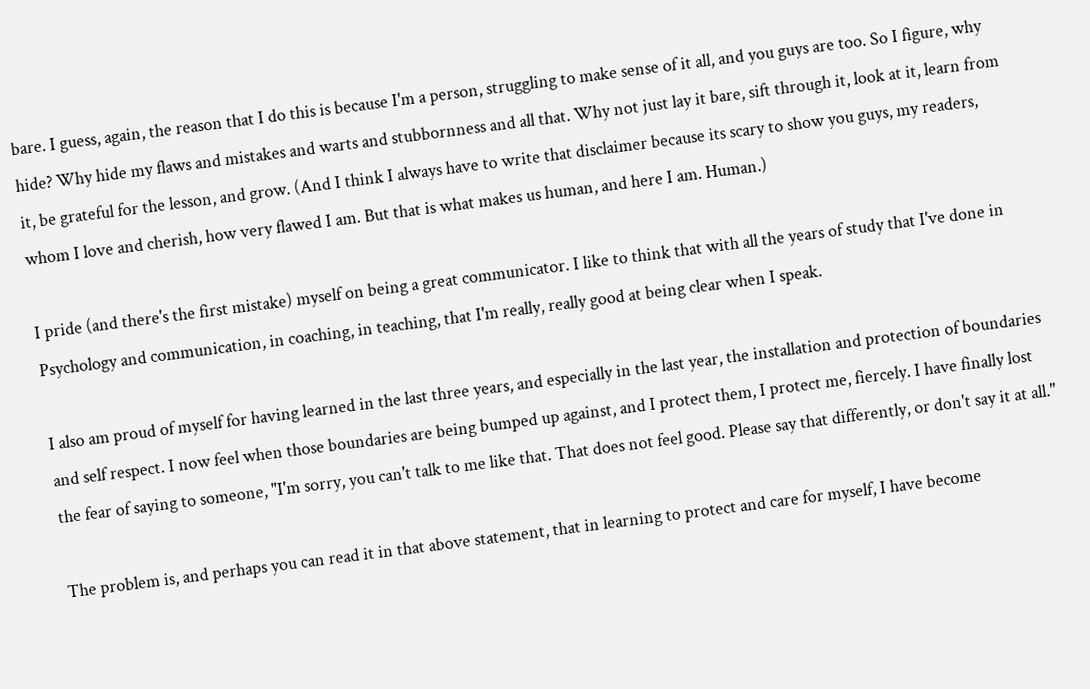bare. I guess, again, the reason that I do this is because I'm a person, struggling to make sense of it all, and you guys are too. So I figure, why hide? Why hide my flaws and mistakes and warts and stubbornness and all that. Why not just lay it bare, sift through it, look at it, learn from it, be grateful for the lesson, and grow. (And I think I always have to write that disclaimer because its scary to show you guys, my readers, whom I love and cherish, how very flawed I am. But that is what makes us human, and here I am. Human.)

I pride (and there's the first mistake) myself on being a great communicator. I like to think that with all the years of study that I've done in Psychology and communication, in coaching, in teaching, that I'm really, really good at being clear when I speak.

I also am proud of myself for having learned in the last three years, and especially in the last year, the installation and protection of boundaries and self respect. I now feel when those boundaries are being bumped up against, and I protect them, I protect me, fiercely. I have finally lost the fear of saying to someone, "I'm sorry, you can't talk to me like that. That does not feel good. Please say that differently, or don't say it at all."

The problem is, and perhaps you can read it in that above statement, that in learning to protect and care for myself, I have become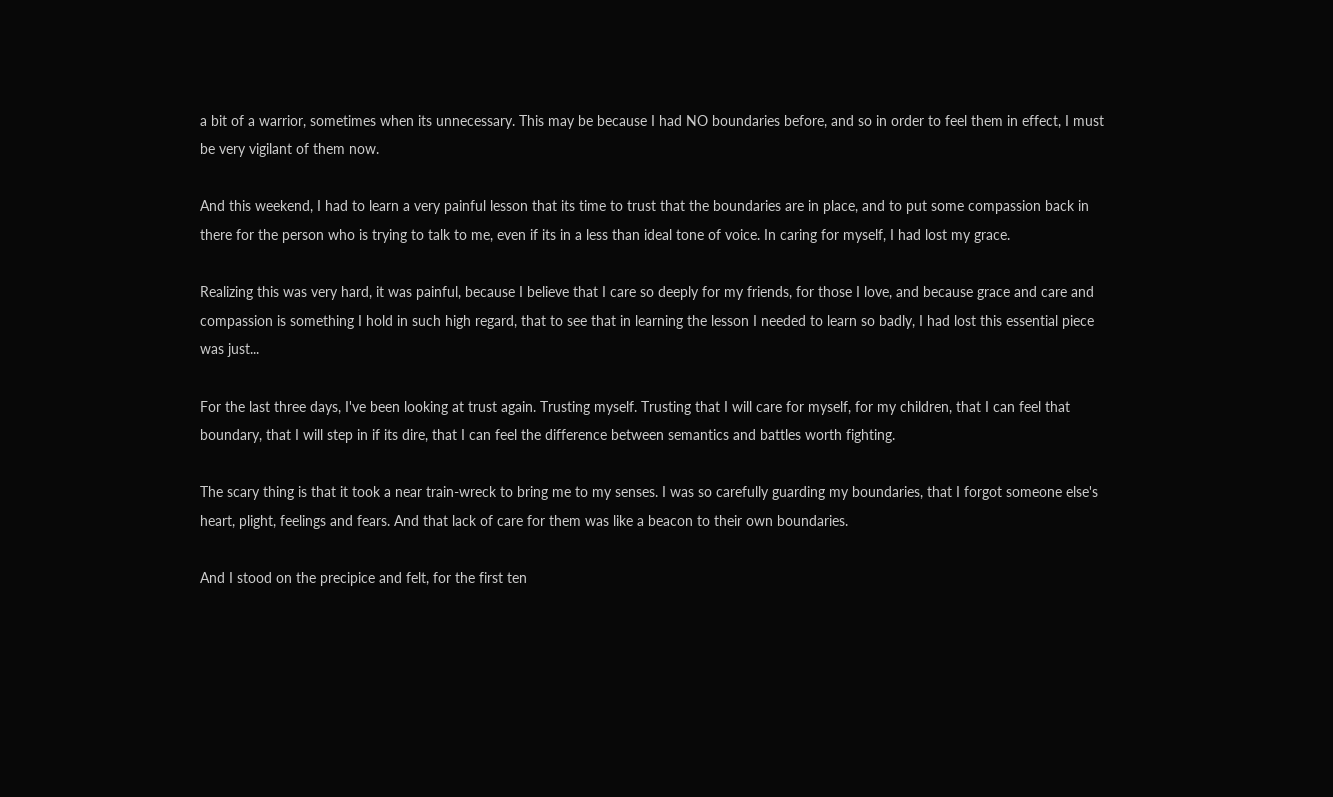a bit of a warrior, sometimes when its unnecessary. This may be because I had NO boundaries before, and so in order to feel them in effect, I must be very vigilant of them now.

And this weekend, I had to learn a very painful lesson that its time to trust that the boundaries are in place, and to put some compassion back in there for the person who is trying to talk to me, even if its in a less than ideal tone of voice. In caring for myself, I had lost my grace.

Realizing this was very hard, it was painful, because I believe that I care so deeply for my friends, for those I love, and because grace and care and compassion is something I hold in such high regard, that to see that in learning the lesson I needed to learn so badly, I had lost this essential piece was just...

For the last three days, I've been looking at trust again. Trusting myself. Trusting that I will care for myself, for my children, that I can feel that boundary, that I will step in if its dire, that I can feel the difference between semantics and battles worth fighting.

The scary thing is that it took a near train-wreck to bring me to my senses. I was so carefully guarding my boundaries, that I forgot someone else's heart, plight, feelings and fears. And that lack of care for them was like a beacon to their own boundaries.

And I stood on the precipice and felt, for the first ten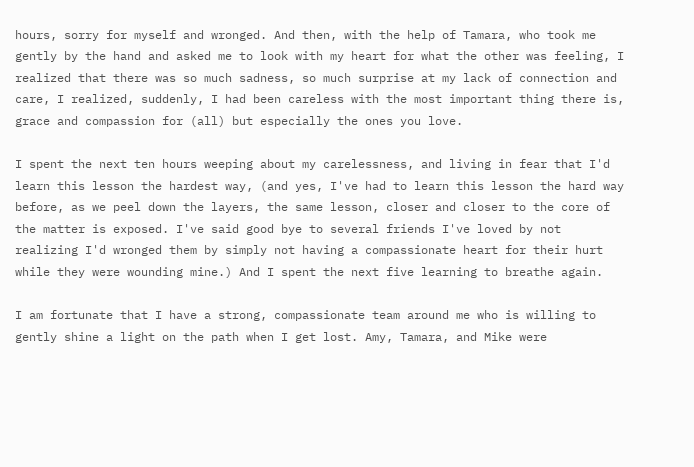hours, sorry for myself and wronged. And then, with the help of Tamara, who took me gently by the hand and asked me to look with my heart for what the other was feeling, I realized that there was so much sadness, so much surprise at my lack of connection and care, I realized, suddenly, I had been careless with the most important thing there is, grace and compassion for (all) but especially the ones you love.

I spent the next ten hours weeping about my carelessness, and living in fear that I'd learn this lesson the hardest way, (and yes, I've had to learn this lesson the hard way before, as we peel down the layers, the same lesson, closer and closer to the core of the matter is exposed. I've said good bye to several friends I've loved by not realizing I'd wronged them by simply not having a compassionate heart for their hurt while they were wounding mine.) And I spent the next five learning to breathe again.

I am fortunate that I have a strong, compassionate team around me who is willing to gently shine a light on the path when I get lost. Amy, Tamara, and Mike were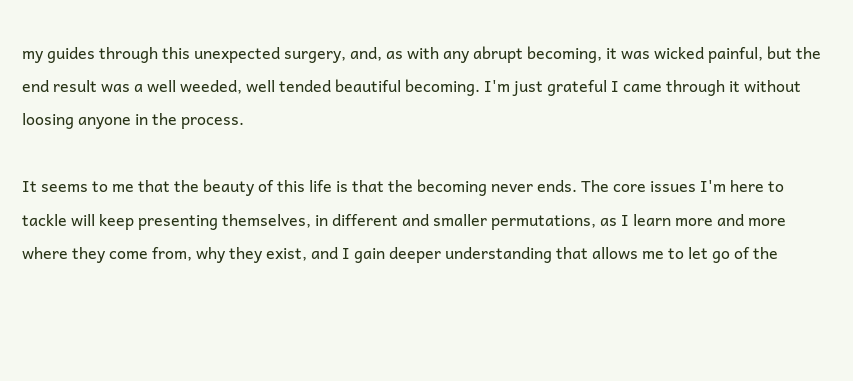my guides through this unexpected surgery, and, as with any abrupt becoming, it was wicked painful, but the end result was a well weeded, well tended beautiful becoming. I'm just grateful I came through it without loosing anyone in the process.

It seems to me that the beauty of this life is that the becoming never ends. The core issues I'm here to tackle will keep presenting themselves, in different and smaller permutations, as I learn more and more where they come from, why they exist, and I gain deeper understanding that allows me to let go of the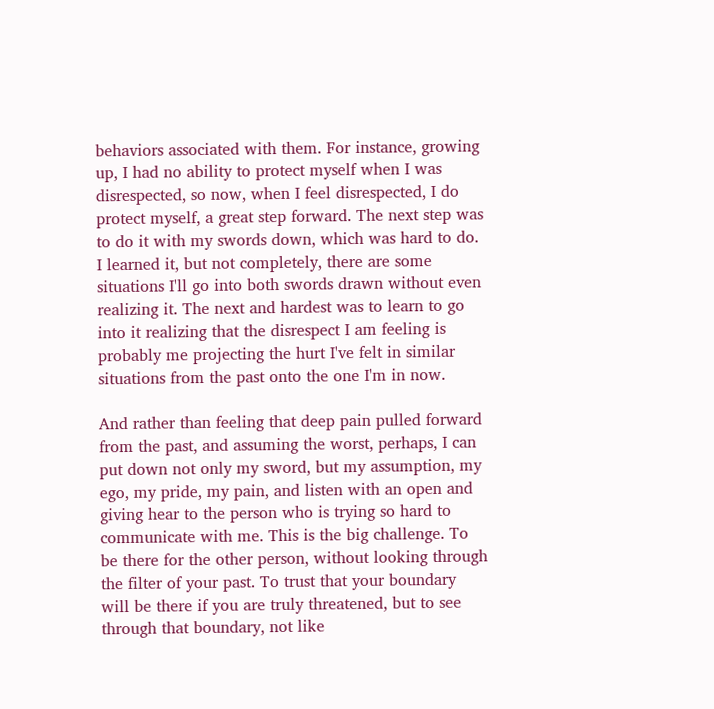behaviors associated with them. For instance, growing up, I had no ability to protect myself when I was disrespected, so now, when I feel disrespected, I do protect myself, a great step forward. The next step was to do it with my swords down, which was hard to do. I learned it, but not completely, there are some situations I'll go into both swords drawn without even realizing it. The next and hardest was to learn to go into it realizing that the disrespect I am feeling is probably me projecting the hurt I've felt in similar situations from the past onto the one I'm in now.

And rather than feeling that deep pain pulled forward from the past, and assuming the worst, perhaps, I can put down not only my sword, but my assumption, my ego, my pride, my pain, and listen with an open and giving hear to the person who is trying so hard to communicate with me. This is the big challenge. To be there for the other person, without looking through the filter of your past. To trust that your boundary will be there if you are truly threatened, but to see through that boundary, not like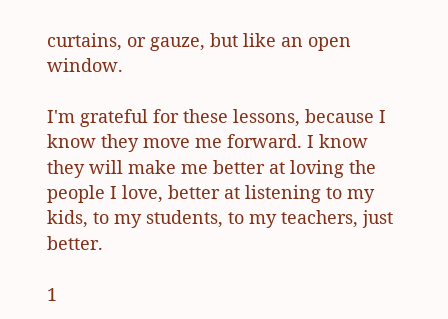curtains, or gauze, but like an open window.

I'm grateful for these lessons, because I know they move me forward. I know they will make me better at loving the people I love, better at listening to my kids, to my students, to my teachers, just better.

1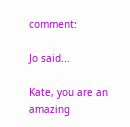comment:

Jo said...

Kate, you are an amazing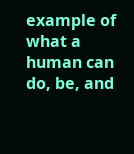example of what a human can do, be, and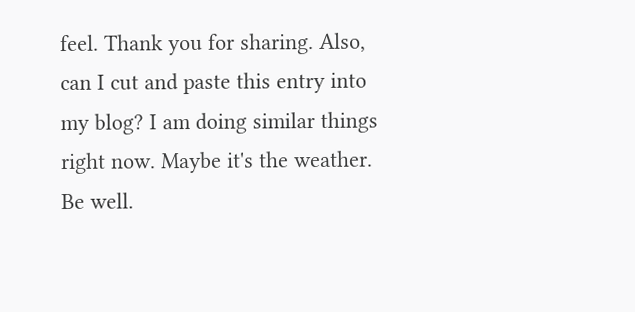feel. Thank you for sharing. Also, can I cut and paste this entry into my blog? I am doing similar things right now. Maybe it's the weather. Be well.